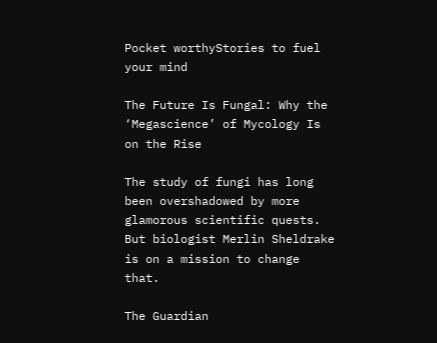Pocket worthyStories to fuel your mind

The Future Is Fungal: Why the ‘Megascience’ of Mycology Is on the Rise

The study of fungi has long been overshadowed by more glamorous scientific quests. But biologist Merlin Sheldrake is on a mission to change that.

The Guardian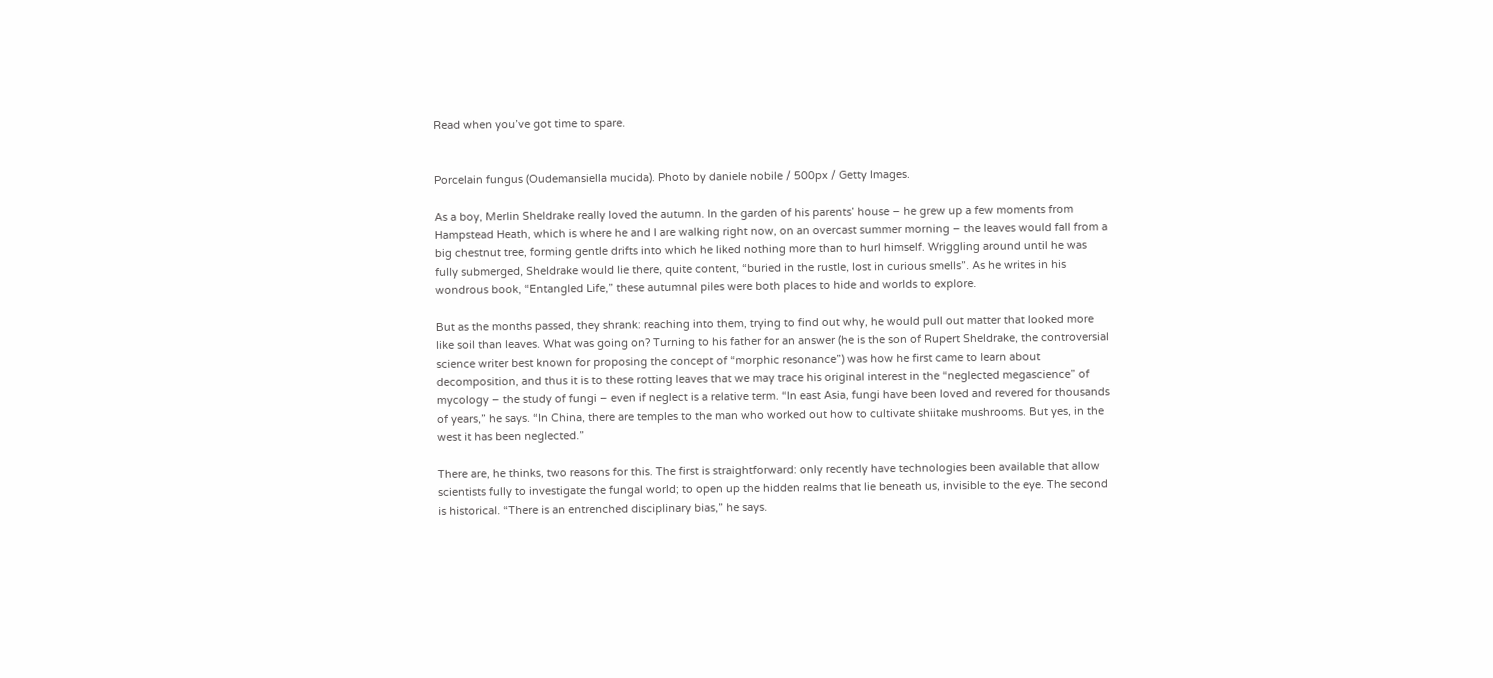Read when you’ve got time to spare.


Porcelain fungus (Oudemansiella mucida). Photo by daniele nobile / 500px / Getty Images.

As a boy, Merlin Sheldrake really loved the autumn. In the garden of his parents’ house – he grew up a few moments from Hampstead Heath, which is where he and I are walking right now, on an overcast summer morning – the leaves would fall from a big chestnut tree, forming gentle drifts into which he liked nothing more than to hurl himself. Wriggling around until he was fully submerged, Sheldrake would lie there, quite content, “buried in the rustle, lost in curious smells”. As he writes in his wondrous book, “Entangled Life,” these autumnal piles were both places to hide and worlds to explore.

But as the months passed, they shrank: reaching into them, trying to find out why, he would pull out matter that looked more like soil than leaves. What was going on? Turning to his father for an answer (he is the son of Rupert Sheldrake, the controversial science writer best known for proposing the concept of “morphic resonance”) was how he first came to learn about decomposition, and thus it is to these rotting leaves that we may trace his original interest in the “neglected megascience” of mycology – the study of fungi – even if neglect is a relative term. “In east Asia, fungi have been loved and revered for thousands of years,” he says. “In China, there are temples to the man who worked out how to cultivate shiitake mushrooms. But yes, in the west it has been neglected.”

There are, he thinks, two reasons for this. The first is straightforward: only recently have technologies been available that allow scientists fully to investigate the fungal world; to open up the hidden realms that lie beneath us, invisible to the eye. The second is historical. “There is an entrenched disciplinary bias,” he says.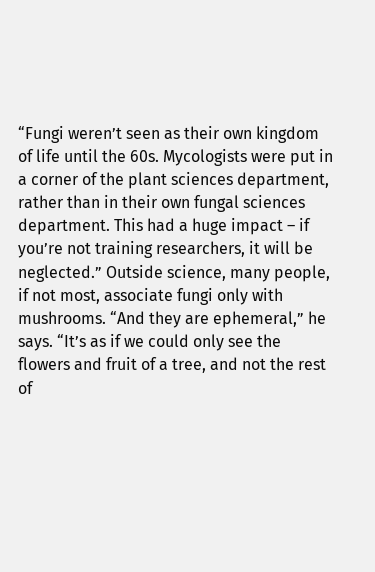“Fungi weren’t seen as their own kingdom of life until the 60s. Mycologists were put in a corner of the plant sciences department, rather than in their own fungal sciences department. This had a huge impact – if you’re not training researchers, it will be neglected.” Outside science, many people, if not most, associate fungi only with mushrooms. “And they are ephemeral,” he says. “It’s as if we could only see the flowers and fruit of a tree, and not the rest of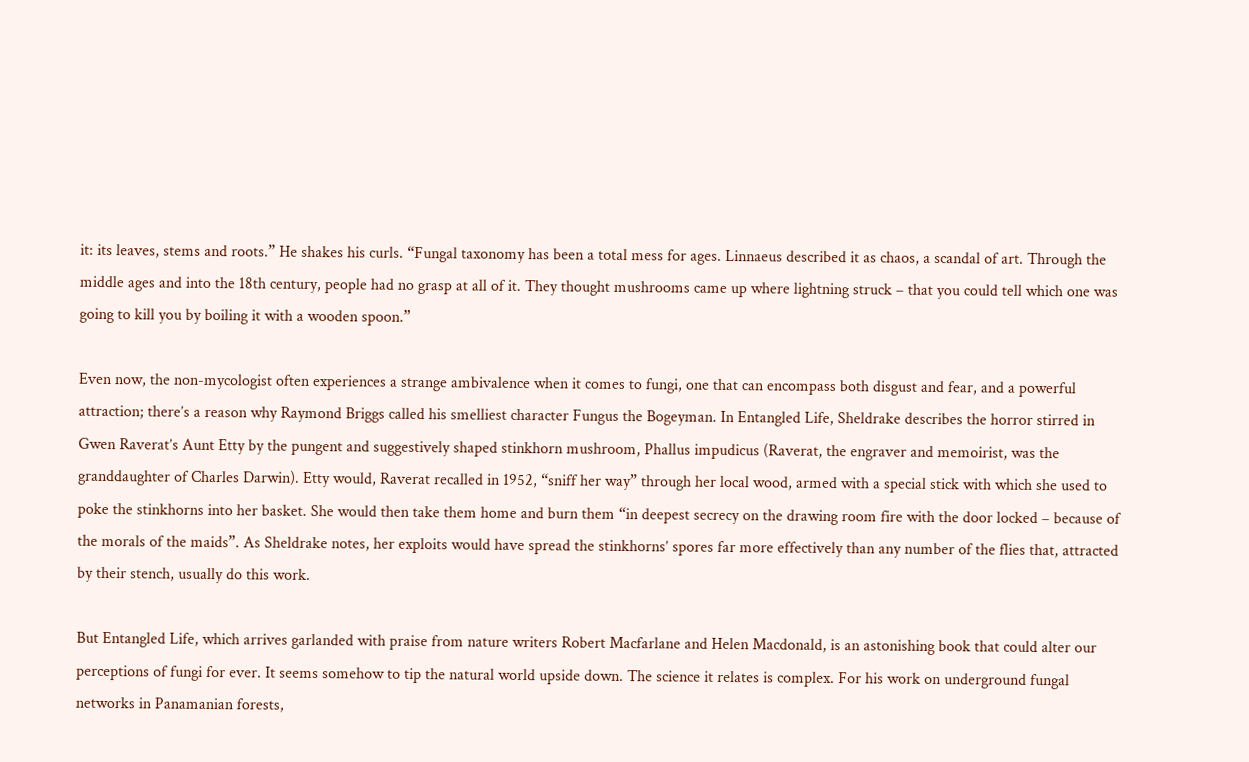it: its leaves, stems and roots.” He shakes his curls. “Fungal taxonomy has been a total mess for ages. Linnaeus described it as chaos, a scandal of art. Through the middle ages and into the 18th century, people had no grasp at all of it. They thought mushrooms came up where lightning struck – that you could tell which one was going to kill you by boiling it with a wooden spoon.”

Even now, the non-mycologist often experiences a strange ambivalence when it comes to fungi, one that can encompass both disgust and fear, and a powerful attraction; there’s a reason why Raymond Briggs called his smelliest character Fungus the Bogeyman. In Entangled Life, Sheldrake describes the horror stirred in Gwen Raverat’s Aunt Etty by the pungent and suggestively shaped stinkhorn mushroom, Phallus impudicus (Raverat, the engraver and memoirist, was the granddaughter of Charles Darwin). Etty would, Raverat recalled in 1952, “sniff her way” through her local wood, armed with a special stick with which she used to poke the stinkhorns into her basket. She would then take them home and burn them “in deepest secrecy on the drawing room fire with the door locked – because of the morals of the maids”. As Sheldrake notes, her exploits would have spread the stinkhorns’ spores far more effectively than any number of the flies that, attracted by their stench, usually do this work.

But Entangled Life, which arrives garlanded with praise from nature writers Robert Macfarlane and Helen Macdonald, is an astonishing book that could alter our perceptions of fungi for ever. It seems somehow to tip the natural world upside down. The science it relates is complex. For his work on underground fungal networks in Panamanian forests,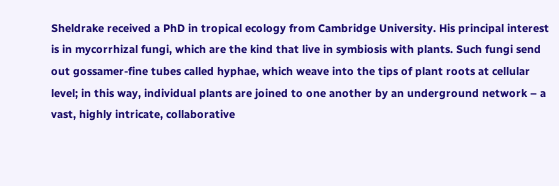Sheldrake received a PhD in tropical ecology from Cambridge University. His principal interest is in mycorrhizal fungi, which are the kind that live in symbiosis with plants. Such fungi send out gossamer-fine tubes called hyphae, which weave into the tips of plant roots at cellular level; in this way, individual plants are joined to one another by an underground network – a vast, highly intricate, collaborative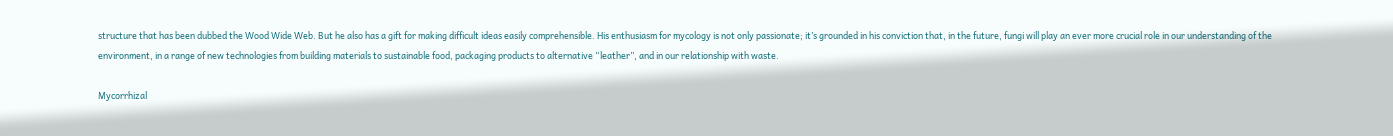structure that has been dubbed the Wood Wide Web. But he also has a gift for making difficult ideas easily comprehensible. His enthusiasm for mycology is not only passionate; it’s grounded in his conviction that, in the future, fungi will play an ever more crucial role in our understanding of the environment, in a range of new technologies from building materials to sustainable food, packaging products to alternative “leather”, and in our relationship with waste.

Mycorrhizal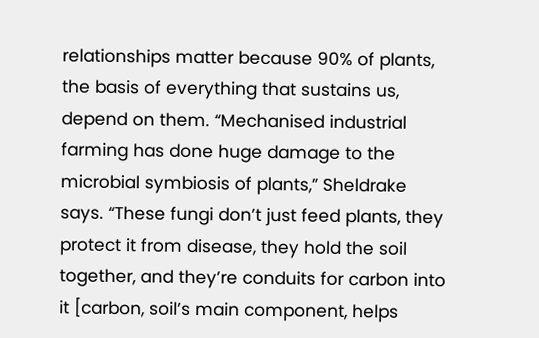relationships matter because 90% of plants, the basis of everything that sustains us, depend on them. “Mechanised industrial farming has done huge damage to the microbial symbiosis of plants,” Sheldrake says. “These fungi don’t just feed plants, they protect it from disease, they hold the soil together, and they’re conduits for carbon into it [carbon, soil’s main component, helps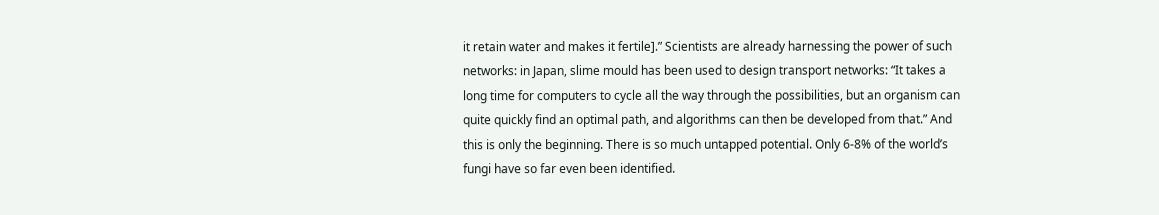it retain water and makes it fertile].” Scientists are already harnessing the power of such networks: in Japan, slime mould has been used to design transport networks: “It takes a long time for computers to cycle all the way through the possibilities, but an organism can quite quickly find an optimal path, and algorithms can then be developed from that.” And this is only the beginning. There is so much untapped potential. Only 6-8% of the world’s fungi have so far even been identified.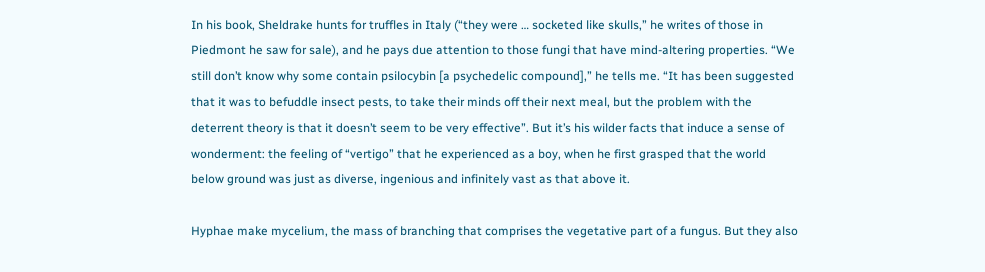In his book, Sheldrake hunts for truffles in Italy (“they were … socketed like skulls,” he writes of those in Piedmont he saw for sale), and he pays due attention to those fungi that have mind-altering properties. “We still don’t know why some contain psilocybin [a psychedelic compound],” he tells me. “It has been suggested that it was to befuddle insect pests, to take their minds off their next meal, but the problem with the deterrent theory is that it doesn’t seem to be very effective”. But it’s his wilder facts that induce a sense of wonderment: the feeling of “vertigo” that he experienced as a boy, when he first grasped that the world below ground was just as diverse, ingenious and infinitely vast as that above it.

Hyphae make mycelium, the mass of branching that comprises the vegetative part of a fungus. But they also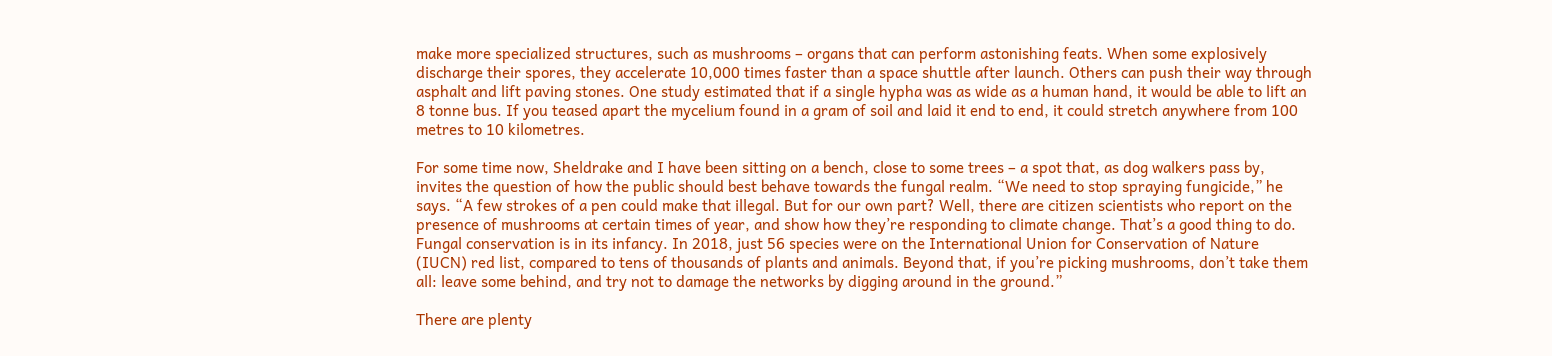make more specialized structures, such as mushrooms – organs that can perform astonishing feats. When some explosively discharge their spores, they accelerate 10,000 times faster than a space shuttle after launch. Others can push their way through asphalt and lift paving stones. One study estimated that if a single hypha was as wide as a human hand, it would be able to lift an 8 tonne bus. If you teased apart the mycelium found in a gram of soil and laid it end to end, it could stretch anywhere from 100 metres to 10 kilometres.

For some time now, Sheldrake and I have been sitting on a bench, close to some trees – a spot that, as dog walkers pass by, invites the question of how the public should best behave towards the fungal realm. “We need to stop spraying fungicide,” he says. “A few strokes of a pen could make that illegal. But for our own part? Well, there are citizen scientists who report on the presence of mushrooms at certain times of year, and show how they’re responding to climate change. That’s a good thing to do. Fungal conservation is in its infancy. In 2018, just 56 species were on the International Union for Conservation of Nature (IUCN) red list, compared to tens of thousands of plants and animals. Beyond that, if you’re picking mushrooms, don’t take them all: leave some behind, and try not to damage the networks by digging around in the ground.”

There are plenty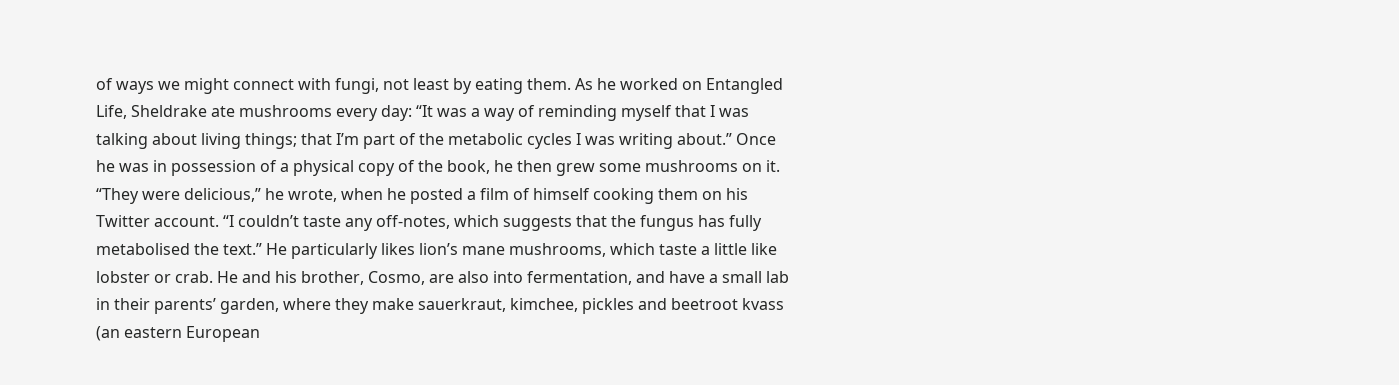of ways we might connect with fungi, not least by eating them. As he worked on Entangled Life, Sheldrake ate mushrooms every day: “It was a way of reminding myself that I was talking about living things; that I’m part of the metabolic cycles I was writing about.” Once he was in possession of a physical copy of the book, he then grew some mushrooms on it. “They were delicious,” he wrote, when he posted a film of himself cooking them on his Twitter account. “I couldn’t taste any off-notes, which suggests that the fungus has fully metabolised the text.” He particularly likes lion’s mane mushrooms, which taste a little like lobster or crab. He and his brother, Cosmo, are also into fermentation, and have a small lab in their parents’ garden, where they make sauerkraut, kimchee, pickles and beetroot kvass (an eastern European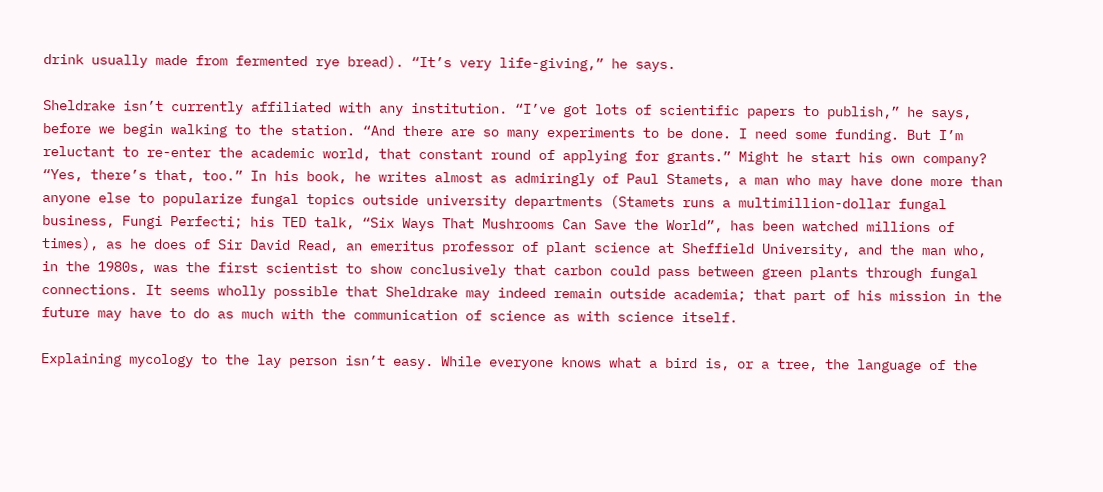drink usually made from fermented rye bread). “It’s very life-giving,” he says.

Sheldrake isn’t currently affiliated with any institution. “I’ve got lots of scientific papers to publish,” he says, before we begin walking to the station. “And there are so many experiments to be done. I need some funding. But I’m reluctant to re-enter the academic world, that constant round of applying for grants.” Might he start his own company? “Yes, there’s that, too.” In his book, he writes almost as admiringly of Paul Stamets, a man who may have done more than anyone else to popularize fungal topics outside university departments (Stamets runs a multimillion-dollar fungal business, Fungi Perfecti; his TED talk, “Six Ways That Mushrooms Can Save the World”, has been watched millions of times), as he does of Sir David Read, an emeritus professor of plant science at Sheffield University, and the man who, in the 1980s, was the first scientist to show conclusively that carbon could pass between green plants through fungal connections. It seems wholly possible that Sheldrake may indeed remain outside academia; that part of his mission in the future may have to do as much with the communication of science as with science itself.

Explaining mycology to the lay person isn’t easy. While everyone knows what a bird is, or a tree, the language of the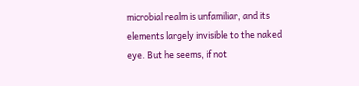microbial realm is unfamiliar, and its elements largely invisible to the naked eye. But he seems, if not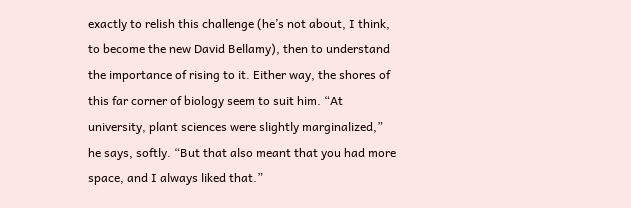exactly to relish this challenge (he’s not about, I think, to become the new David Bellamy), then to understand the importance of rising to it. Either way, the shores of this far corner of biology seem to suit him. “At university, plant sciences were slightly marginalized,” he says, softly. “But that also meant that you had more space, and I always liked that.”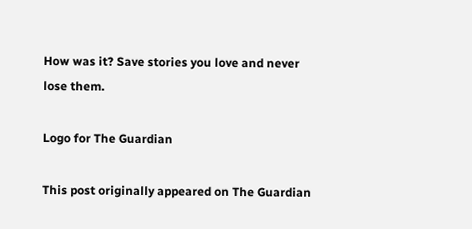How was it? Save stories you love and never lose them.

Logo for The Guardian

This post originally appeared on The Guardian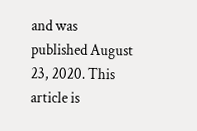and was published August 23, 2020. This article is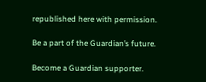republished here with permission.

Be a part of the Guardian’s future.

Become a Guardian supporter.